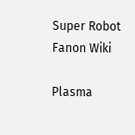Super Robot Fanon Wiki

Plasma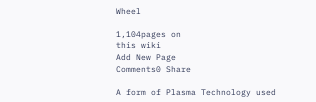Wheel

1,104pages on
this wiki
Add New Page
Comments0 Share

A form of Plasma Technology used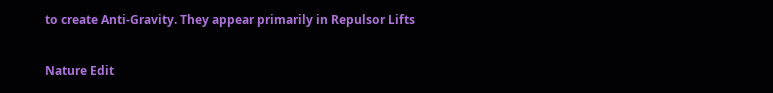to create Anti-Gravity. They appear primarily in Repulsor Lifts

Nature Edit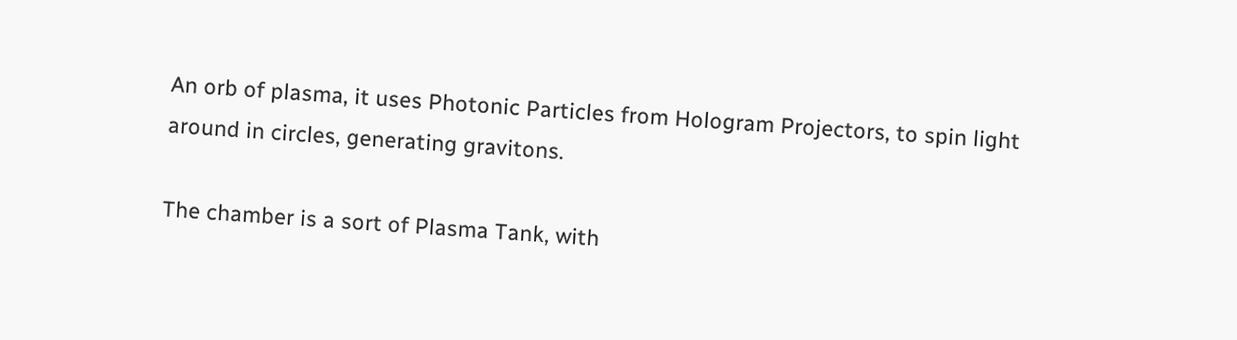An orb of plasma, it uses Photonic Particles from Hologram Projectors, to spin light around in circles, generating gravitons.

The chamber is a sort of Plasma Tank, with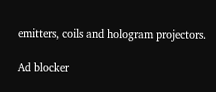emitters, coils and hologram projectors.

Ad blocker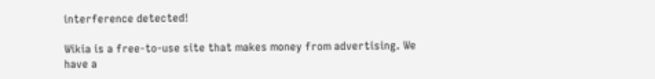interference detected!

Wikia is a free-to-use site that makes money from advertising. We have a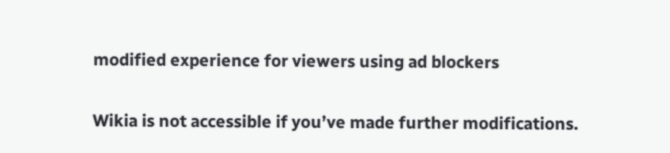modified experience for viewers using ad blockers

Wikia is not accessible if you’ve made further modifications.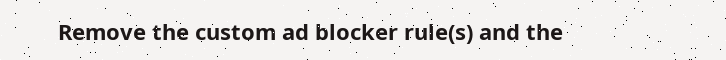Remove the custom ad blocker rule(s) and the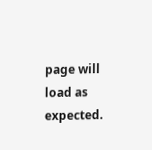page will load as expected.